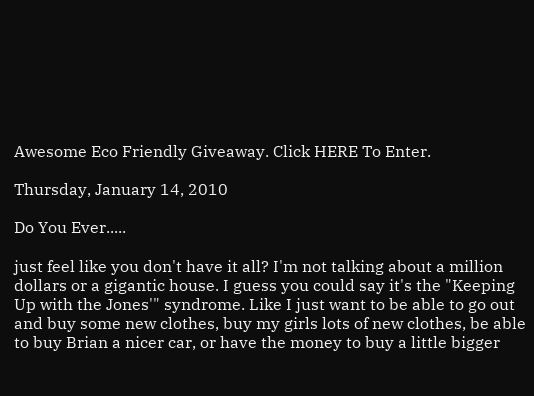Awesome Eco Friendly Giveaway. Click HERE To Enter.

Thursday, January 14, 2010

Do You Ever.....

just feel like you don't have it all? I'm not talking about a million dollars or a gigantic house. I guess you could say it's the "Keeping Up with the Jones'" syndrome. Like I just want to be able to go out and buy some new clothes, buy my girls lots of new clothes, be able to buy Brian a nicer car, or have the money to buy a little bigger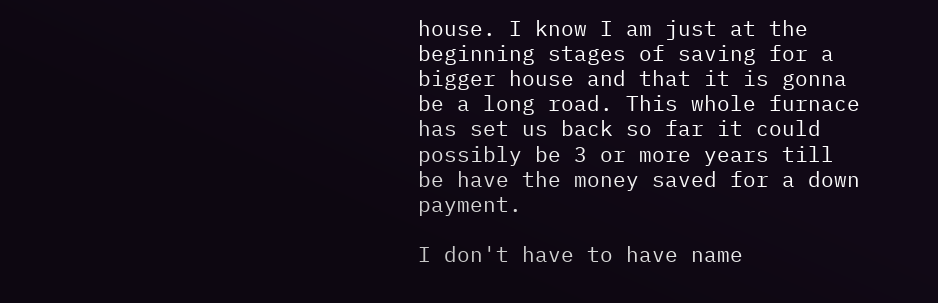house. I know I am just at the beginning stages of saving for a bigger house and that it is gonna be a long road. This whole furnace has set us back so far it could possibly be 3 or more years till be have the money saved for a down payment.

I don't have to have name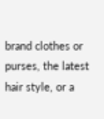brand clothes or purses, the latest hair style, or a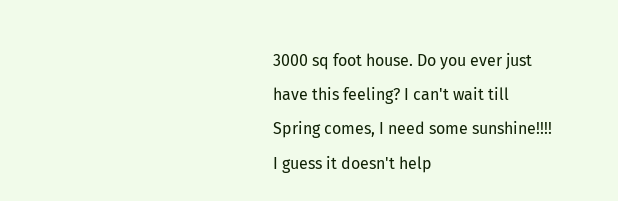3000 sq foot house. Do you ever just have this feeling? I can't wait till Spring comes, I need some sunshine!!!! I guess it doesn't help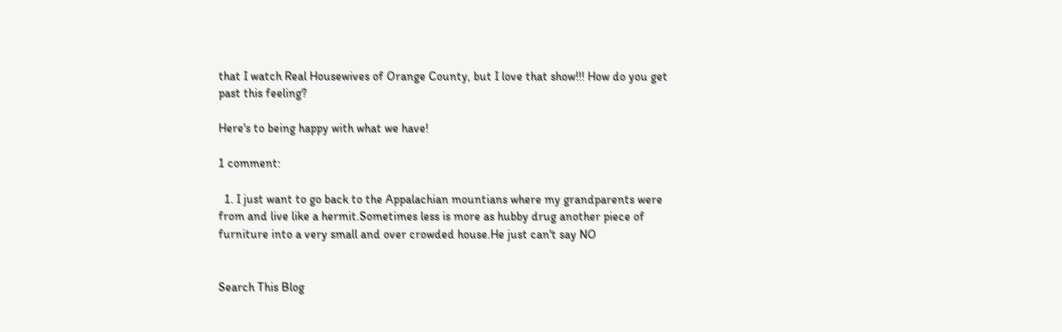that I watch Real Housewives of Orange County, but I love that show!!! How do you get past this feeling?

Here's to being happy with what we have!

1 comment:

  1. I just want to go back to the Appalachian mountians where my grandparents were from and live like a hermit.Sometimes less is more as hubby drug another piece of furniture into a very small and over crowded house.He just can't say NO


Search This Blog